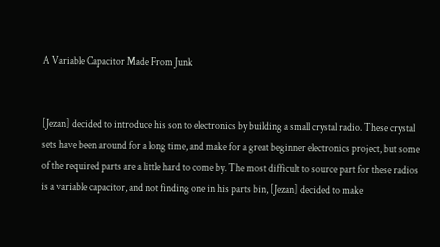A Variable Capacitor Made From Junk


[Jezan] decided to introduce his son to electronics by building a small crystal radio. These crystal sets have been around for a long time, and make for a great beginner electronics project, but some of the required parts are a little hard to come by. The most difficult to source part for these radios is a variable capacitor, and not finding one in his parts bin, [Jezan] decided to make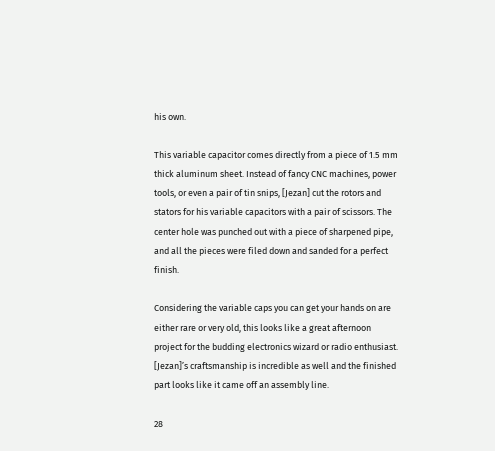his own.

This variable capacitor comes directly from a piece of 1.5 mm thick aluminum sheet. Instead of fancy CNC machines, power tools, or even a pair of tin snips, [Jezan] cut the rotors and stators for his variable capacitors with a pair of scissors. The center hole was punched out with a piece of sharpened pipe, and all the pieces were filed down and sanded for a perfect finish.

Considering the variable caps you can get your hands on are either rare or very old, this looks like a great afternoon project for the budding electronics wizard or radio enthusiast. [Jezan]’s craftsmanship is incredible as well and the finished part looks like it came off an assembly line.

28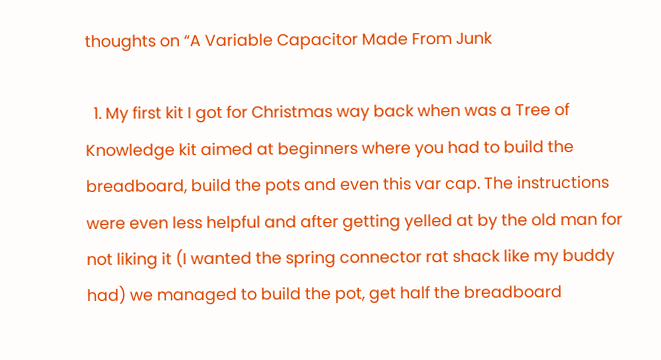thoughts on “A Variable Capacitor Made From Junk

  1. My first kit I got for Christmas way back when was a Tree of Knowledge kit aimed at beginners where you had to build the breadboard, build the pots and even this var cap. The instructions were even less helpful and after getting yelled at by the old man for not liking it (I wanted the spring connector rat shack like my buddy had) we managed to build the pot, get half the breadboard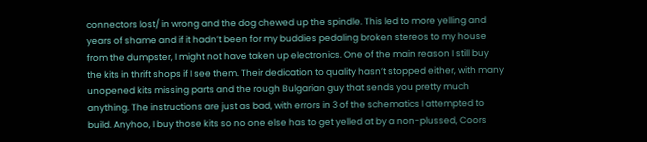connectors lost/ in wrong and the dog chewed up the spindle. This led to more yelling and years of shame and if it hadn’t been for my buddies pedaling broken stereos to my house from the dumpster, I might not have taken up electronics. One of the main reason I still buy the kits in thrift shops if I see them. Their dedication to quality hasn’t stopped either, with many unopened kits missing parts and the rough Bulgarian guy that sends you pretty much anything. The instructions are just as bad, with errors in 3 of the schematics I attempted to build. Anyhoo, I buy those kits so no one else has to get yelled at by a non-plussed, Coors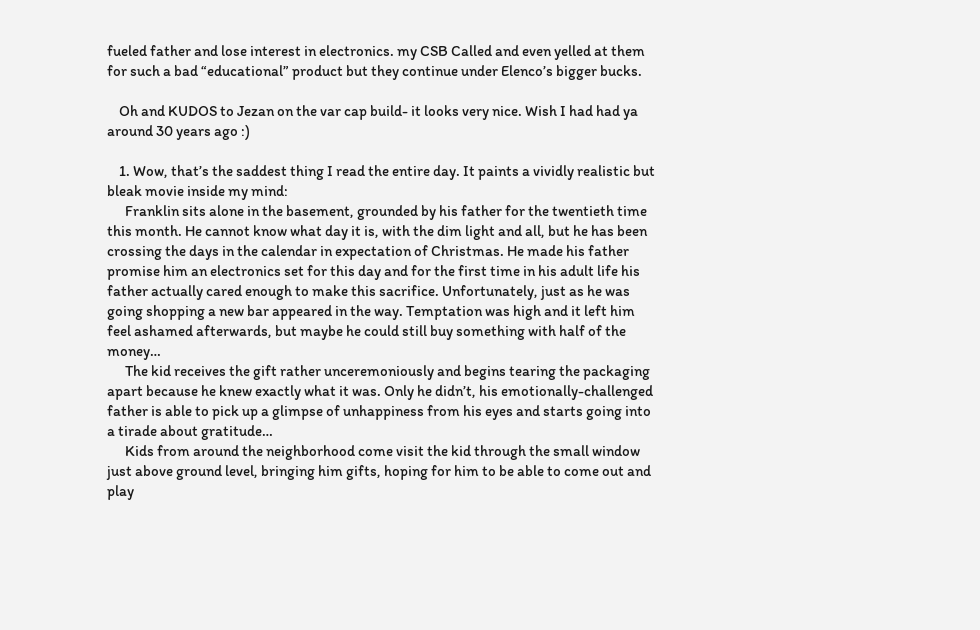fueled father and lose interest in electronics. my CSB Called and even yelled at them for such a bad “educational” product but they continue under Elenco’s bigger bucks.

    Oh and KUDOS to Jezan on the var cap build- it looks very nice. Wish I had had ya around 30 years ago :)

    1. Wow, that’s the saddest thing I read the entire day. It paints a vividly realistic but bleak movie inside my mind:
      Franklin sits alone in the basement, grounded by his father for the twentieth time this month. He cannot know what day it is, with the dim light and all, but he has been crossing the days in the calendar in expectation of Christmas. He made his father promise him an electronics set for this day and for the first time in his adult life his father actually cared enough to make this sacrifice. Unfortunately, just as he was going shopping a new bar appeared in the way. Temptation was high and it left him feel ashamed afterwards, but maybe he could still buy something with half of the money…
      The kid receives the gift rather unceremoniously and begins tearing the packaging apart because he knew exactly what it was. Only he didn’t, his emotionally-challenged father is able to pick up a glimpse of unhappiness from his eyes and starts going into a tirade about gratitude…
      Kids from around the neighborhood come visit the kid through the small window just above ground level, bringing him gifts, hoping for him to be able to come out and play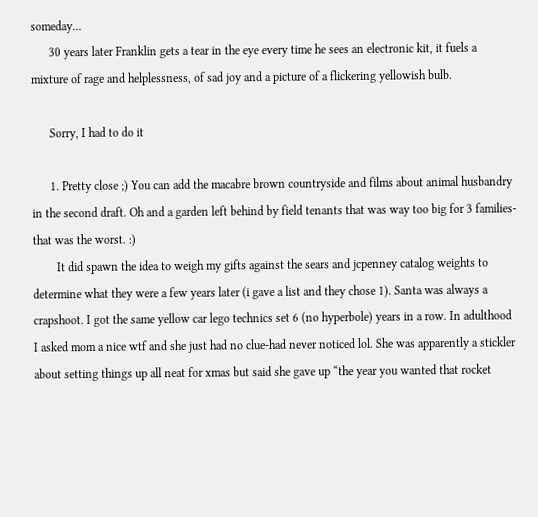someday…
      30 years later Franklin gets a tear in the eye every time he sees an electronic kit, it fuels a mixture of rage and helplessness, of sad joy and a picture of a flickering yellowish bulb.

      Sorry, I had to do it

      1. Pretty close ;) You can add the macabre brown countryside and films about animal husbandry in the second draft. Oh and a garden left behind by field tenants that was way too big for 3 families- that was the worst. :)
        It did spawn the idea to weigh my gifts against the sears and jcpenney catalog weights to determine what they were a few years later (i gave a list and they chose 1). Santa was always a crapshoot. I got the same yellow car lego technics set 6 (no hyperbole) years in a row. In adulthood I asked mom a nice wtf and she just had no clue-had never noticed lol. She was apparently a stickler about setting things up all neat for xmas but said she gave up “the year you wanted that rocket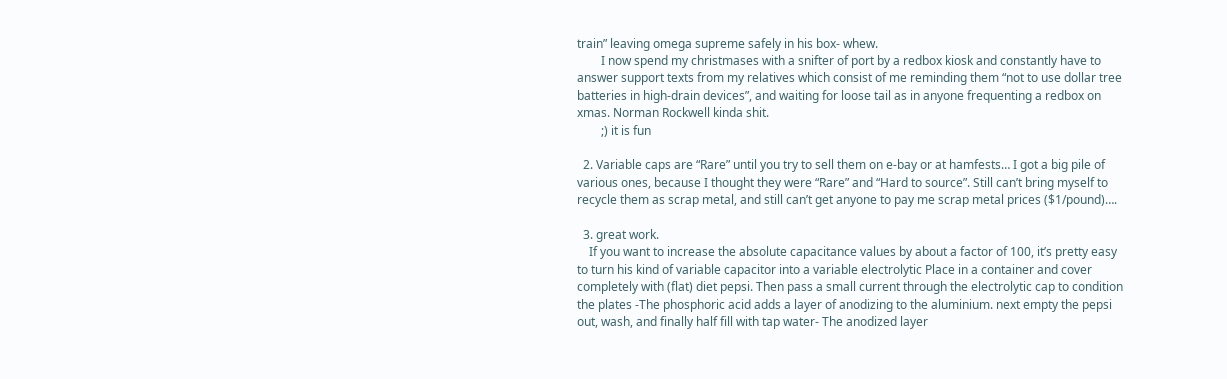train” leaving omega supreme safely in his box- whew.
        I now spend my christmases with a snifter of port by a redbox kiosk and constantly have to answer support texts from my relatives which consist of me reminding them “not to use dollar tree batteries in high-drain devices”, and waiting for loose tail as in anyone frequenting a redbox on xmas. Norman Rockwell kinda shit.
        ;) it is fun

  2. Variable caps are “Rare” until you try to sell them on e-bay or at hamfests… I got a big pile of various ones, because I thought they were “Rare” and “Hard to source”. Still can’t bring myself to recycle them as scrap metal, and still can’t get anyone to pay me scrap metal prices ($1/pound)….

  3. great work.
    If you want to increase the absolute capacitance values by about a factor of 100, it’s pretty easy to turn his kind of variable capacitor into a variable electrolytic Place in a container and cover completely with (flat) diet pepsi. Then pass a small current through the electrolytic cap to condition the plates -The phosphoric acid adds a layer of anodizing to the aluminium. next empty the pepsi out, wash, and finally half fill with tap water- The anodized layer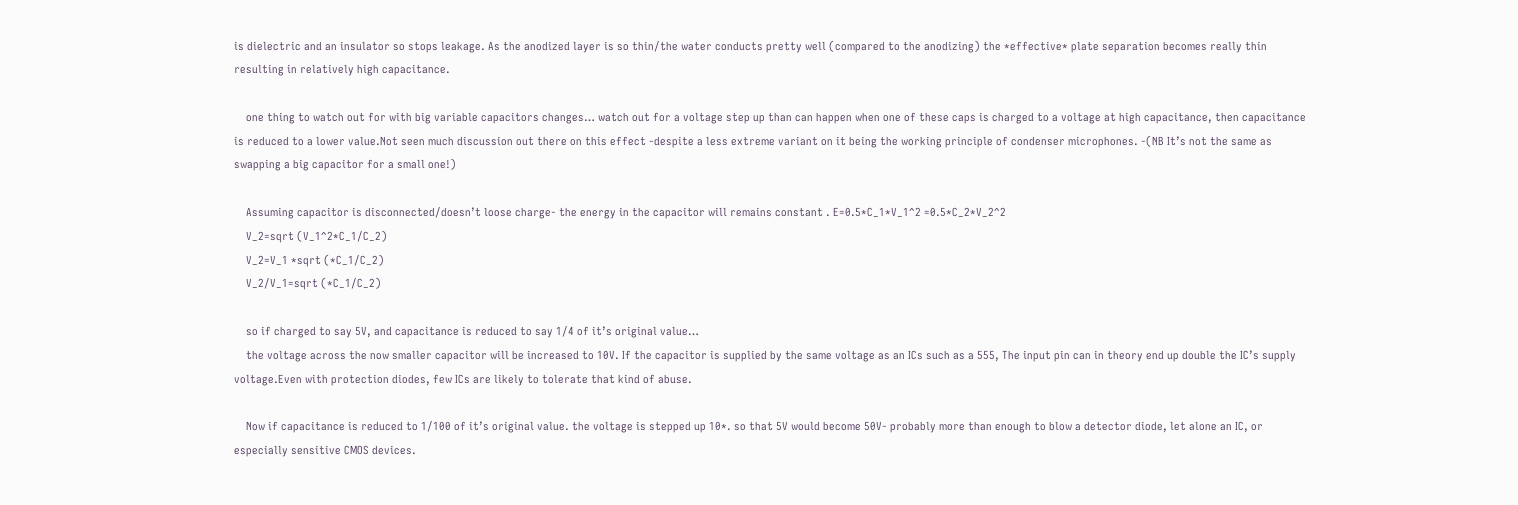is dielectric and an insulator so stops leakage. As the anodized layer is so thin/the water conducts pretty well (compared to the anodizing) the *effective* plate separation becomes really thin resulting in relatively high capacitance.

    one thing to watch out for with big variable capacitors changes… watch out for a voltage step up than can happen when one of these caps is charged to a voltage at high capacitance, then capacitance is reduced to a lower value.Not seen much discussion out there on this effect -despite a less extreme variant on it being the working principle of condenser microphones. -(NB It’s not the same as swapping a big capacitor for a small one!)

    Assuming capacitor is disconnected/doesn’t loose charge- the energy in the capacitor will remains constant . E=0.5*C_1*V_1^2 =0.5*C_2*V_2^2
    V_2=sqrt (V_1^2*C_1/C_2)
    V_2=V_1 *sqrt (*C_1/C_2)
    V_2/V_1=sqrt (*C_1/C_2)

    so if charged to say 5V, and capacitance is reduced to say 1/4 of it’s original value…
    the voltage across the now smaller capacitor will be increased to 10V. If the capacitor is supplied by the same voltage as an ICs such as a 555, The input pin can in theory end up double the IC’s supply voltage.Even with protection diodes, few ICs are likely to tolerate that kind of abuse.

    Now if capacitance is reduced to 1/100 of it’s original value. the voltage is stepped up 10*. so that 5V would become 50V- probably more than enough to blow a detector diode, let alone an IC, or especially sensitive CMOS devices.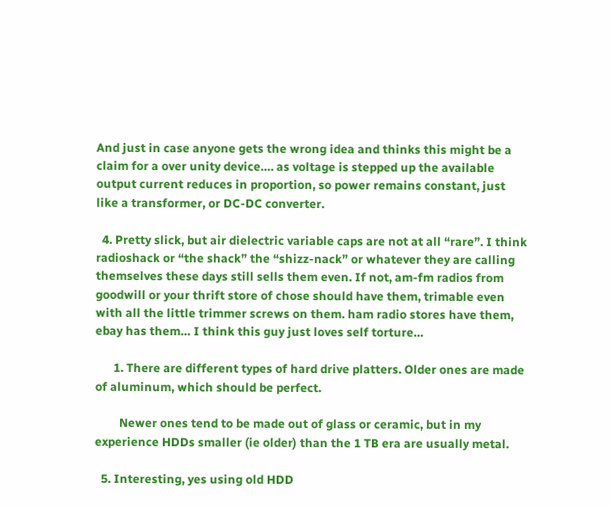And just in case anyone gets the wrong idea and thinks this might be a claim for a over unity device…. as voltage is stepped up the available output current reduces in proportion, so power remains constant, just like a transformer, or DC-DC converter.

  4. Pretty slick, but air dielectric variable caps are not at all “rare”. I think radioshack or “the shack” the “shizz-nack” or whatever they are calling themselves these days still sells them even. If not, am-fm radios from goodwill or your thrift store of chose should have them, trimable even with all the little trimmer screws on them. ham radio stores have them, ebay has them… I think this guy just loves self torture…

      1. There are different types of hard drive platters. Older ones are made of aluminum, which should be perfect.

        Newer ones tend to be made out of glass or ceramic, but in my experience HDDs smaller (ie older) than the 1 TB era are usually metal.

  5. Interesting, yes using old HDD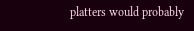platters would probably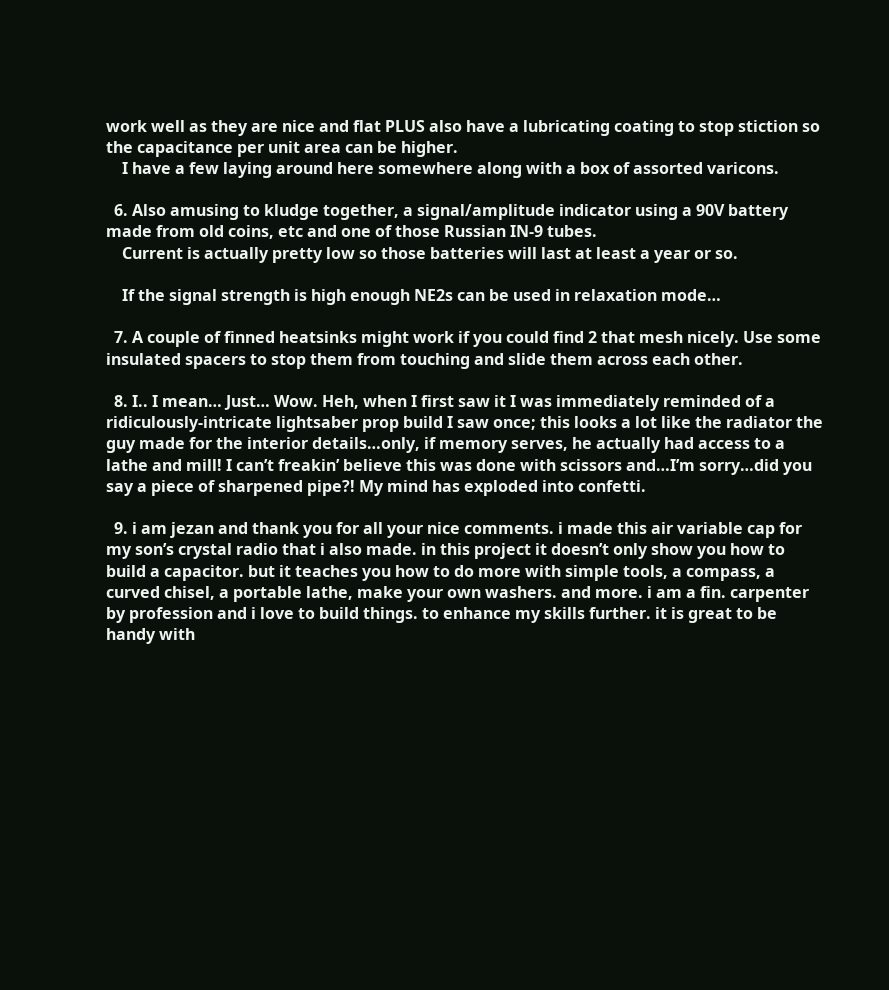work well as they are nice and flat PLUS also have a lubricating coating to stop stiction so the capacitance per unit area can be higher.
    I have a few laying around here somewhere along with a box of assorted varicons.

  6. Also amusing to kludge together, a signal/amplitude indicator using a 90V battery made from old coins, etc and one of those Russian IN-9 tubes.
    Current is actually pretty low so those batteries will last at least a year or so.

    If the signal strength is high enough NE2s can be used in relaxation mode…

  7. A couple of finned heatsinks might work if you could find 2 that mesh nicely. Use some insulated spacers to stop them from touching and slide them across each other.

  8. I.. I mean… Just… Wow. Heh, when I first saw it I was immediately reminded of a ridiculously-intricate lightsaber prop build I saw once; this looks a lot like the radiator the guy made for the interior details…only, if memory serves, he actually had access to a lathe and mill! I can’t freakin’ believe this was done with scissors and…I’m sorry…did you say a piece of sharpened pipe?! My mind has exploded into confetti.

  9. i am jezan and thank you for all your nice comments. i made this air variable cap for my son’s crystal radio that i also made. in this project it doesn’t only show you how to build a capacitor. but it teaches you how to do more with simple tools, a compass, a curved chisel, a portable lathe, make your own washers. and more. i am a fin. carpenter by profession and i love to build things. to enhance my skills further. it is great to be handy with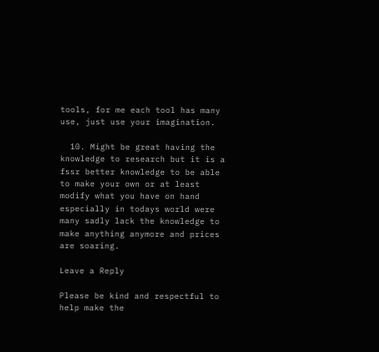tools, for me each tool has many use, just use your imagination.

  10. Might be great having the knowledge to research but it is a fssr better knowledge to be able to make your own or at least modify what you have on hand especially in todays world were many sadly lack the knowledge to make anything anymore and prices are soaring.

Leave a Reply

Please be kind and respectful to help make the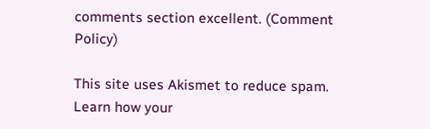comments section excellent. (Comment Policy)

This site uses Akismet to reduce spam. Learn how your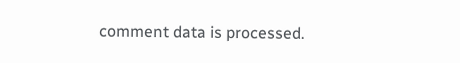comment data is processed.